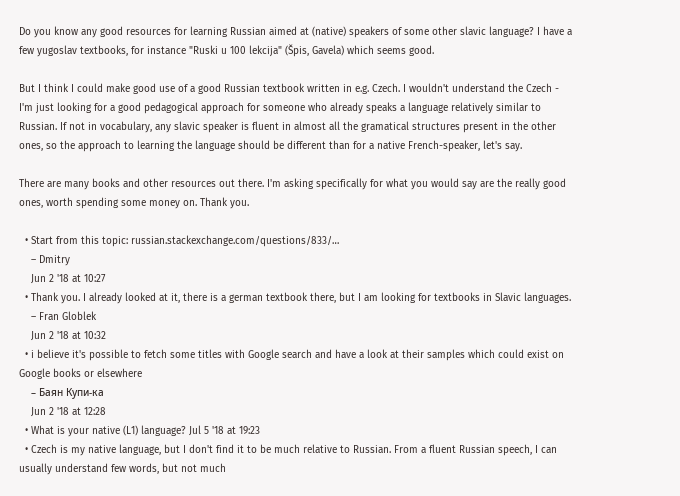Do you know any good resources for learning Russian aimed at (native) speakers of some other slavic language? I have a few yugoslav textbooks, for instance "Ruski u 100 lekcija" (Špis, Gavela) which seems good.

But I think I could make good use of a good Russian textbook written in e.g. Czech. I wouldn't understand the Czech - I'm just looking for a good pedagogical approach for someone who already speaks a language relatively similar to Russian. If not in vocabulary, any slavic speaker is fluent in almost all the gramatical structures present in the other ones, so the approach to learning the language should be different than for a native French-speaker, let's say.

There are many books and other resources out there. I'm asking specifically for what you would say are the really good ones, worth spending some money on. Thank you.

  • Start from this topic: russian.stackexchange.com/questions/833/…
    – Dmitry
    Jun 2 '18 at 10:27
  • Thank you. I already looked at it, there is a german textbook there, but I am looking for textbooks in Slavic languages.
    – Fran Globlek
    Jun 2 '18 at 10:32
  • i believe it's possible to fetch some titles with Google search and have a look at their samples which could exist on Google books or elsewhere
    – Баян Купи-ка
    Jun 2 '18 at 12:28
  • What is your native (L1) language? Jul 5 '18 at 19:23
  • Czech is my native language, but I don't find it to be much relative to Russian. From a fluent Russian speech, I can usually understand few words, but not much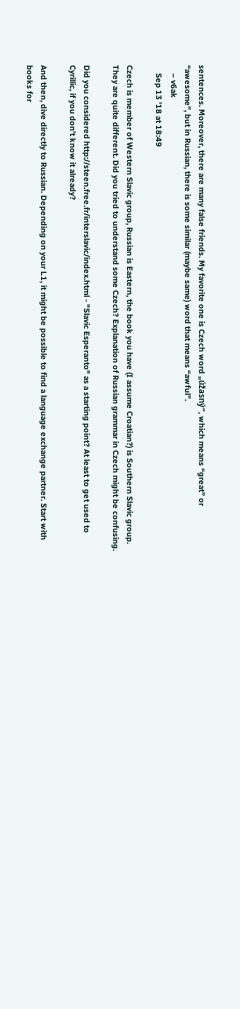sentences. Moreover, there are many false friends. My favorite one is Czech word „úžasný“, which means “great” or “awesome”, but in Russian, there is some similar (maybe same) word that means “awful”.
    – v6ak
    Sep 13 '18 at 18:49

Czech is member of Western Slavic group, Russian is Eastern, the book you have (I assume Croatian?) is Southern Slavic group. They are quite different. Did you tried to understand some Czech? Explanation of Russian grammar in Czech might be confusing.

Did you considered http://steen.free.fr/interslavic/index.html - "Slavic Esperanto" as a starting point? At least to get used to Cyrillic, if you don't know it already?

And then, dive directly to Russian. Depending on your L1, it might be possible to find a language exchange partner. Start with books for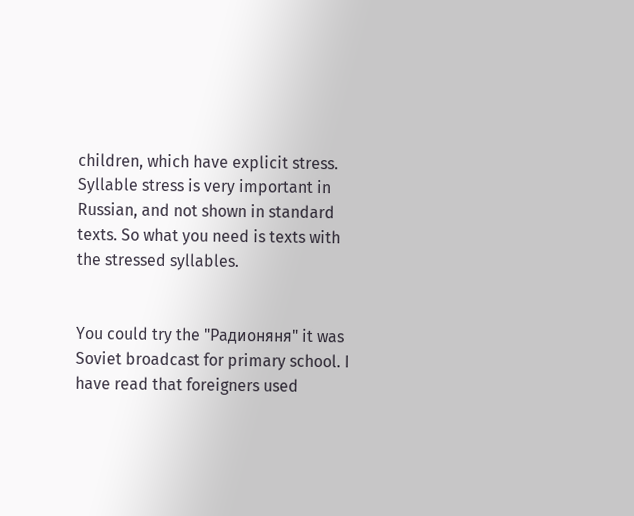children, which have explicit stress. Syllable stress is very important in Russian, and not shown in standard texts. So what you need is texts with the stressed syllables.


You could try the "Радионяня" it was Soviet broadcast for primary school. I have read that foreigners used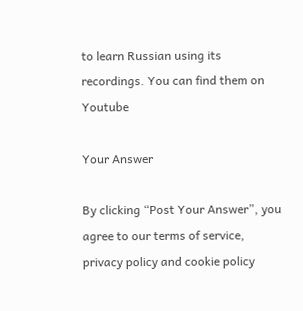to learn Russian using its recordings. You can find them on Youtube

Your Answer

By clicking “Post Your Answer”, you agree to our terms of service, privacy policy and cookie policy